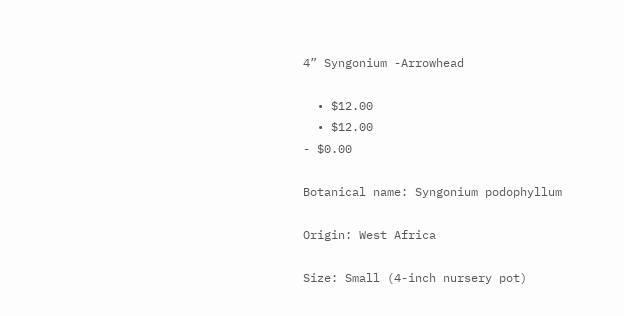4” Syngonium -Arrowhead

  • $12.00
  • $12.00
- $0.00

Botanical name: Syngonium podophyllum

Origin: West Africa

Size: Small (4-inch nursery pot)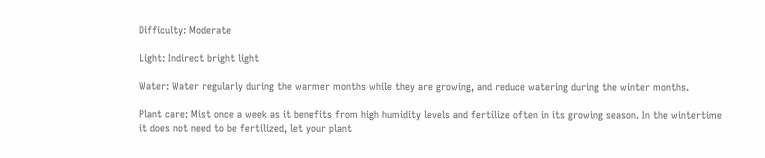Difficulty: Moderate

Light: Indirect bright light

Water: Water regularly during the warmer months while they are growing, and reduce watering during the winter months.

Plant care: Mist once a week as it benefits from high humidity levels and fertilize often in its growing season. In the wintertime it does not need to be fertilized, let your plant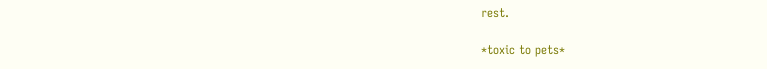rest.

*toxic to pets*